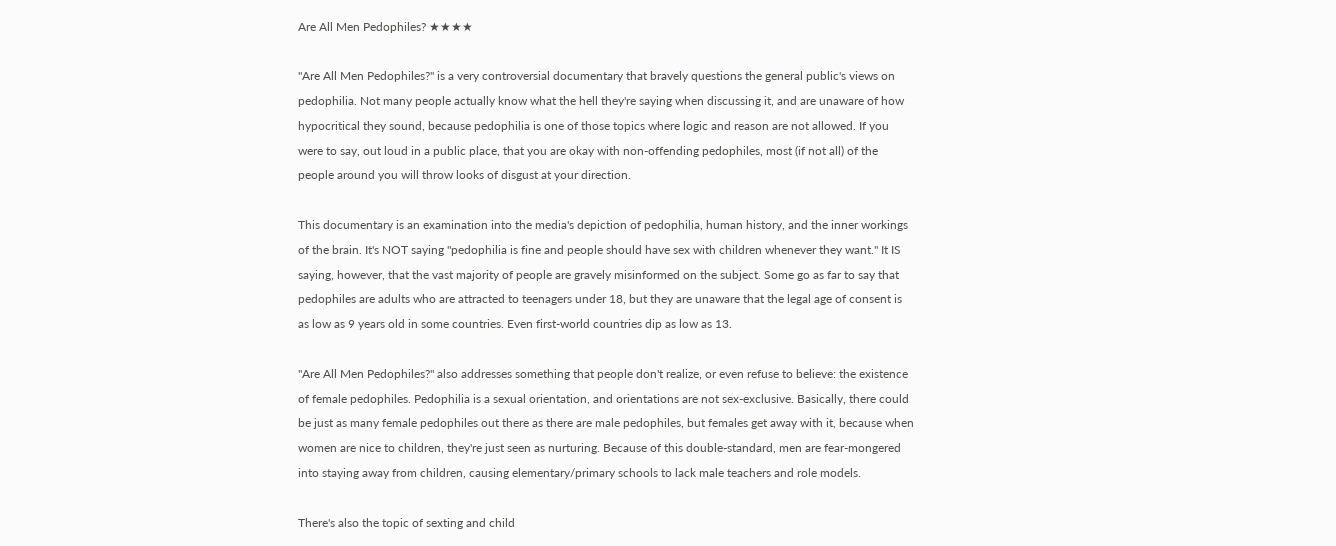Are All Men Pedophiles? ★★★★

"Are All Men Pedophiles?" is a very controversial documentary that bravely questions the general public's views on pedophilia. Not many people actually know what the hell they're saying when discussing it, and are unaware of how hypocritical they sound, because pedophilia is one of those topics where logic and reason are not allowed. If you were to say, out loud in a public place, that you are okay with non-offending pedophiles, most (if not all) of the people around you will throw looks of disgust at your direction.

This documentary is an examination into the media's depiction of pedophilia, human history, and the inner workings of the brain. It's NOT saying "pedophilia is fine and people should have sex with children whenever they want." It IS saying, however, that the vast majority of people are gravely misinformed on the subject. Some go as far to say that pedophiles are adults who are attracted to teenagers under 18, but they are unaware that the legal age of consent is as low as 9 years old in some countries. Even first-world countries dip as low as 13.

"Are All Men Pedophiles?" also addresses something that people don't realize, or even refuse to believe: the existence of female pedophiles. Pedophilia is a sexual orientation, and orientations are not sex-exclusive. Basically, there could be just as many female pedophiles out there as there are male pedophiles, but females get away with it, because when women are nice to children, they're just seen as nurturing. Because of this double-standard, men are fear-mongered into staying away from children, causing elementary/primary schools to lack male teachers and role models.

There's also the topic of sexting and child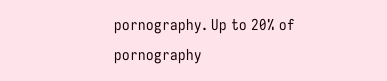pornography. Up to 20% of pornography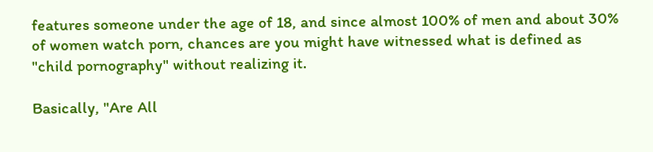features someone under the age of 18, and since almost 100% of men and about 30% of women watch porn, chances are you might have witnessed what is defined as "child pornography" without realizing it.

Basically, "Are All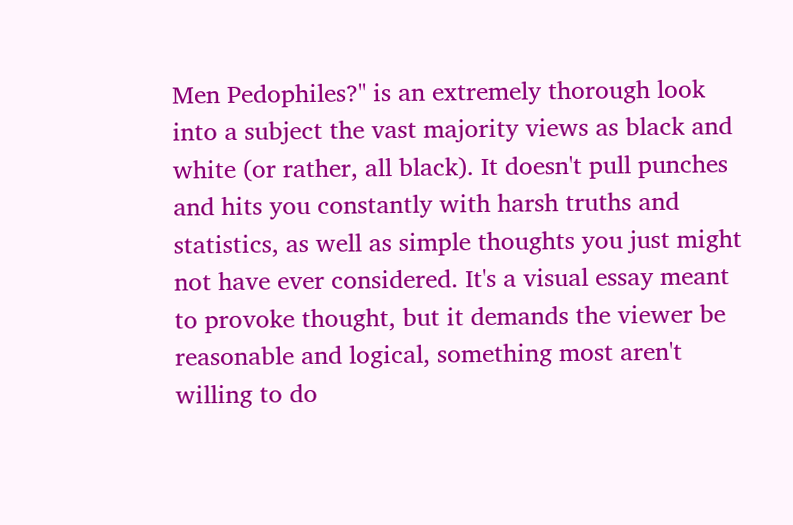Men Pedophiles?" is an extremely thorough look into a subject the vast majority views as black and white (or rather, all black). It doesn't pull punches and hits you constantly with harsh truths and statistics, as well as simple thoughts you just might not have ever considered. It's a visual essay meant to provoke thought, but it demands the viewer be reasonable and logical, something most aren't willing to do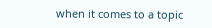when it comes to a topic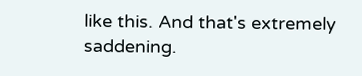like this. And that's extremely saddening.